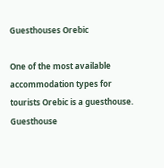Guesthouses Orebic

One of the most available accommodation types for tourists Orebic is a guesthouse. Guesthouse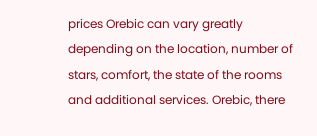prices Orebic can vary greatly depending on the location, number of stars, comfort, the state of the rooms and additional services. Orebic, there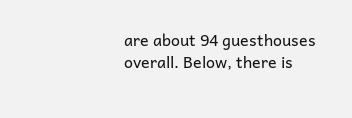are about 94 guesthouses overall. Below, there is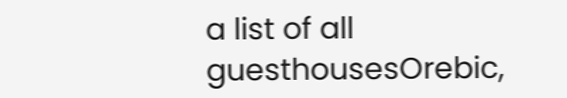a list of all guesthousesOrebic,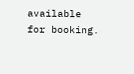available for booking.